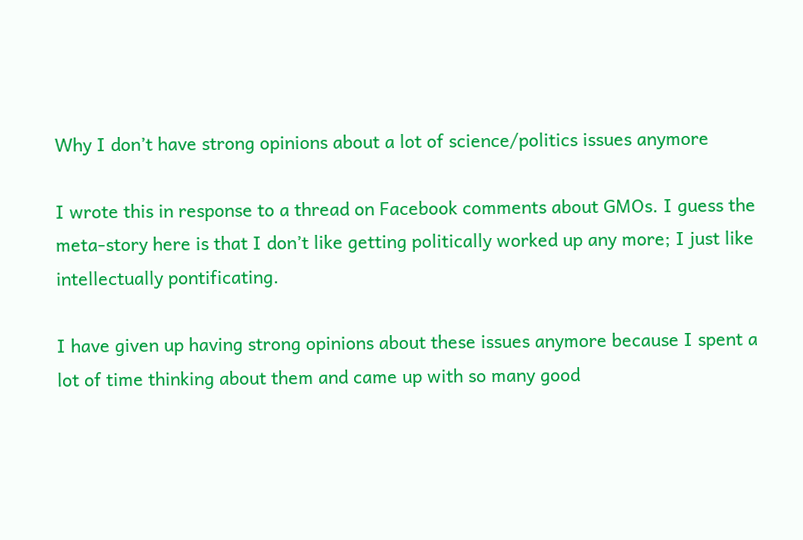Why I don’t have strong opinions about a lot of science/politics issues anymore

I wrote this in response to a thread on Facebook comments about GMOs. I guess the meta-story here is that I don’t like getting politically worked up any more; I just like intellectually pontificating.

I have given up having strong opinions about these issues anymore because I spent a lot of time thinking about them and came up with so many good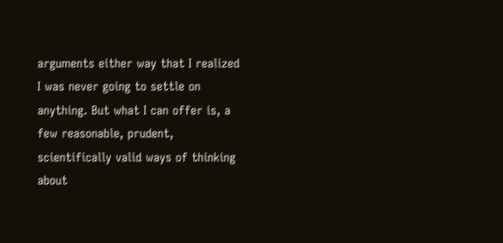arguments either way that I realized I was never going to settle on anything. But what I can offer is, a few reasonable, prudent, scientifically valid ways of thinking about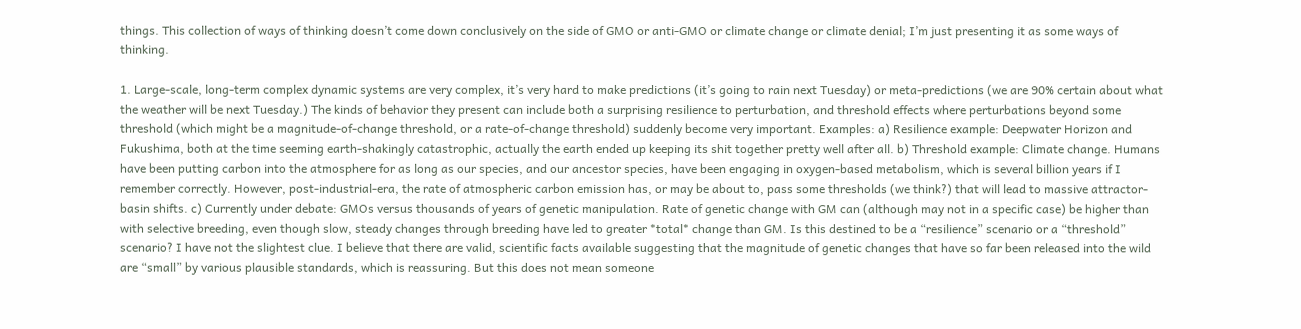things. This collection of ways of thinking doesn’t come down conclusively on the side of GMO or anti-GMO or climate change or climate denial; I’m just presenting it as some ways of thinking.

1. Large-scale, long-term complex dynamic systems are very complex, it’s very hard to make predictions (it’s going to rain next Tuesday) or meta-predictions (we are 90% certain about what the weather will be next Tuesday.) The kinds of behavior they present can include both a surprising resilience to perturbation, and threshold effects where perturbations beyond some threshold (which might be a magnitude-of-change threshold, or a rate-of-change threshold) suddenly become very important. Examples: a) Resilience example: Deepwater Horizon and Fukushima, both at the time seeming earth-shakingly catastrophic, actually the earth ended up keeping its shit together pretty well after all. b) Threshold example: Climate change. Humans have been putting carbon into the atmosphere for as long as our species, and our ancestor species, have been engaging in oxygen-based metabolism, which is several billion years if I remember correctly. However, post-industrial-era, the rate of atmospheric carbon emission has, or may be about to, pass some thresholds (we think?) that will lead to massive attractor-basin shifts. c) Currently under debate: GMOs versus thousands of years of genetic manipulation. Rate of genetic change with GM can (although may not in a specific case) be higher than with selective breeding, even though slow, steady changes through breeding have led to greater *total* change than GM. Is this destined to be a “resilience” scenario or a “threshold” scenario? I have not the slightest clue. I believe that there are valid, scientific facts available suggesting that the magnitude of genetic changes that have so far been released into the wild are “small” by various plausible standards, which is reassuring. But this does not mean someone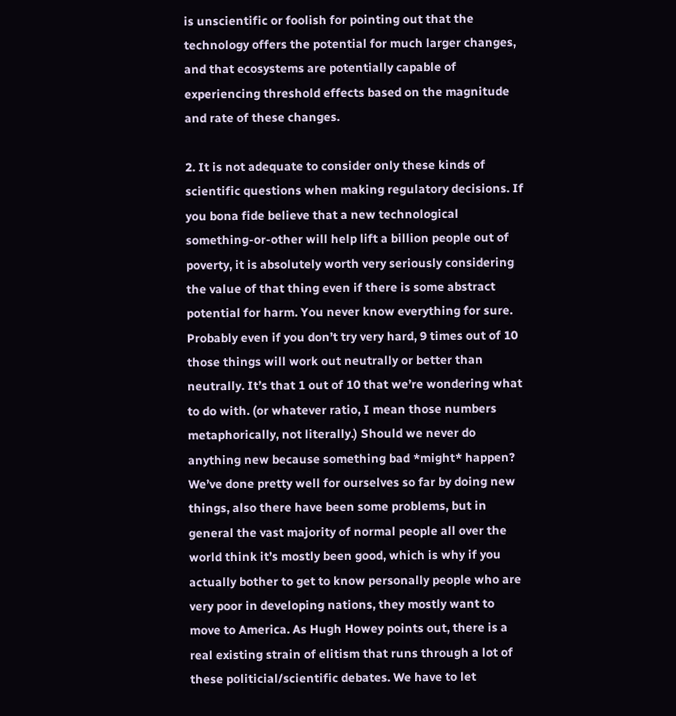is unscientific or foolish for pointing out that the technology offers the potential for much larger changes, and that ecosystems are potentially capable of experiencing threshold effects based on the magnitude and rate of these changes.

2. It is not adequate to consider only these kinds of scientific questions when making regulatory decisions. If you bona fide believe that a new technological something-or-other will help lift a billion people out of poverty, it is absolutely worth very seriously considering the value of that thing even if there is some abstract potential for harm. You never know everything for sure. Probably even if you don’t try very hard, 9 times out of 10 those things will work out neutrally or better than neutrally. It’s that 1 out of 10 that we’re wondering what to do with. (or whatever ratio, I mean those numbers metaphorically, not literally.) Should we never do anything new because something bad *might* happen? We’ve done pretty well for ourselves so far by doing new things, also there have been some problems, but in general the vast majority of normal people all over the world think it’s mostly been good, which is why if you actually bother to get to know personally people who are very poor in developing nations, they mostly want to move to America. As Hugh Howey points out, there is a real existing strain of elitism that runs through a lot of these politicial/scientific debates. We have to let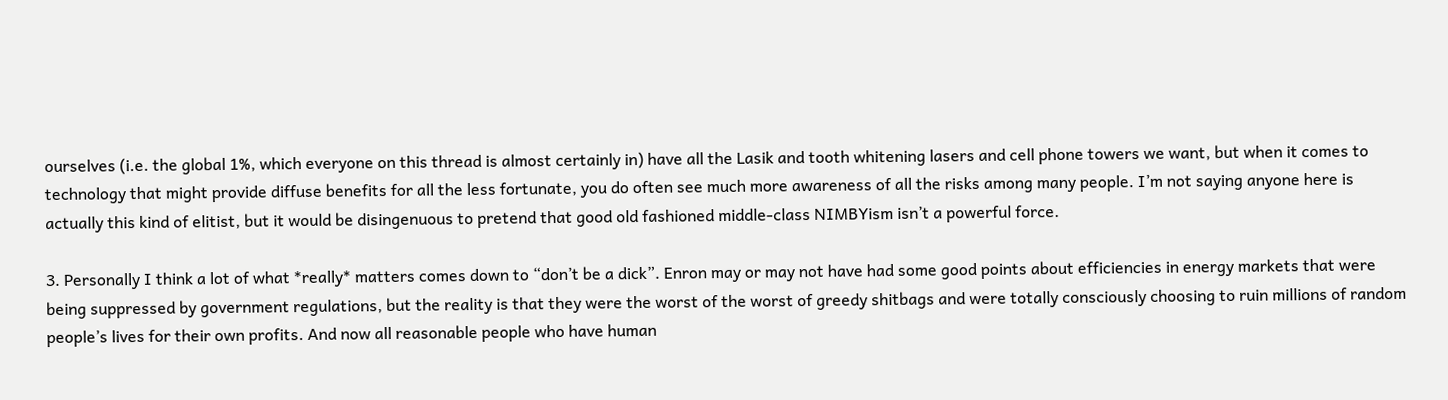ourselves (i.e. the global 1%, which everyone on this thread is almost certainly in) have all the Lasik and tooth whitening lasers and cell phone towers we want, but when it comes to technology that might provide diffuse benefits for all the less fortunate, you do often see much more awareness of all the risks among many people. I’m not saying anyone here is actually this kind of elitist, but it would be disingenuous to pretend that good old fashioned middle-class NIMBYism isn’t a powerful force.

3. Personally I think a lot of what *really* matters comes down to “don’t be a dick”. Enron may or may not have had some good points about efficiencies in energy markets that were being suppressed by government regulations, but the reality is that they were the worst of the worst of greedy shitbags and were totally consciously choosing to ruin millions of random people’s lives for their own profits. And now all reasonable people who have human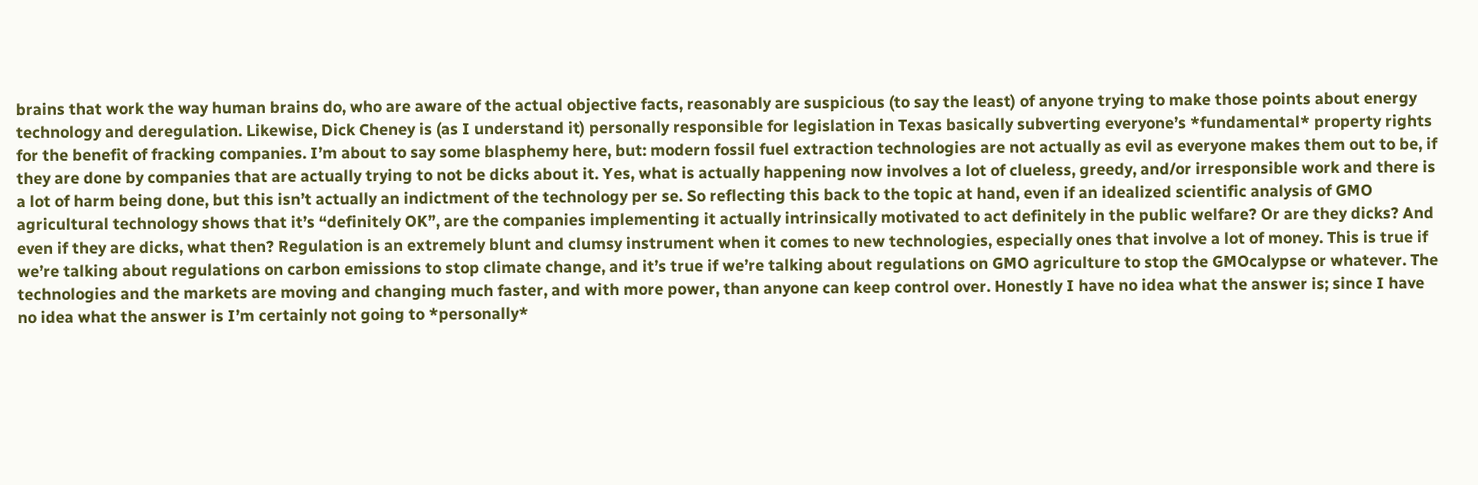brains that work the way human brains do, who are aware of the actual objective facts, reasonably are suspicious (to say the least) of anyone trying to make those points about energy technology and deregulation. Likewise, Dick Cheney is (as I understand it) personally responsible for legislation in Texas basically subverting everyone’s *fundamental* property rights for the benefit of fracking companies. I’m about to say some blasphemy here, but: modern fossil fuel extraction technologies are not actually as evil as everyone makes them out to be, if they are done by companies that are actually trying to not be dicks about it. Yes, what is actually happening now involves a lot of clueless, greedy, and/or irresponsible work and there is a lot of harm being done, but this isn’t actually an indictment of the technology per se. So reflecting this back to the topic at hand, even if an idealized scientific analysis of GMO agricultural technology shows that it’s “definitely OK”, are the companies implementing it actually intrinsically motivated to act definitely in the public welfare? Or are they dicks? And even if they are dicks, what then? Regulation is an extremely blunt and clumsy instrument when it comes to new technologies, especially ones that involve a lot of money. This is true if we’re talking about regulations on carbon emissions to stop climate change, and it’s true if we’re talking about regulations on GMO agriculture to stop the GMOcalypse or whatever. The technologies and the markets are moving and changing much faster, and with more power, than anyone can keep control over. Honestly I have no idea what the answer is; since I have no idea what the answer is I’m certainly not going to *personally*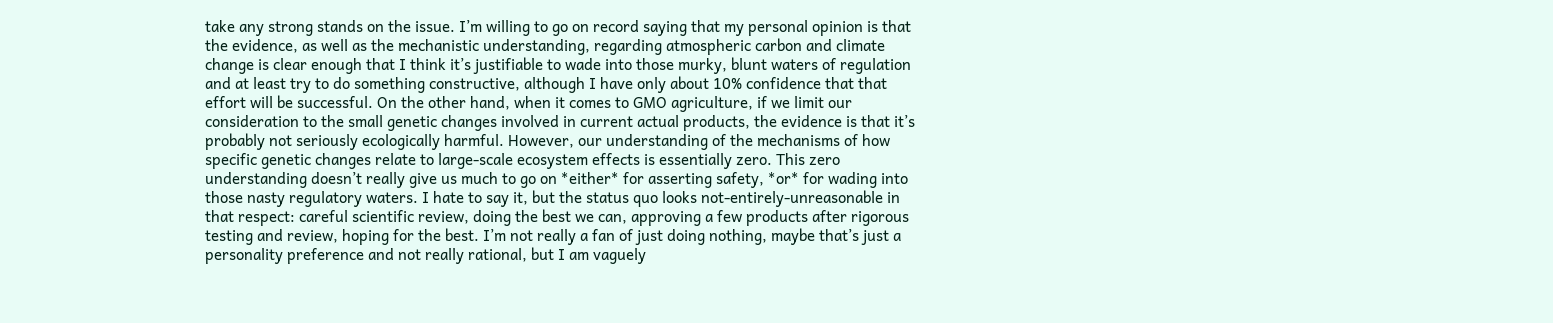take any strong stands on the issue. I’m willing to go on record saying that my personal opinion is that the evidence, as well as the mechanistic understanding, regarding atmospheric carbon and climate change is clear enough that I think it’s justifiable to wade into those murky, blunt waters of regulation and at least try to do something constructive, although I have only about 10% confidence that that effort will be successful. On the other hand, when it comes to GMO agriculture, if we limit our consideration to the small genetic changes involved in current actual products, the evidence is that it’s probably not seriously ecologically harmful. However, our understanding of the mechanisms of how specific genetic changes relate to large-scale ecosystem effects is essentially zero. This zero understanding doesn’t really give us much to go on *either* for asserting safety, *or* for wading into those nasty regulatory waters. I hate to say it, but the status quo looks not-entirely-unreasonable in that respect: careful scientific review, doing the best we can, approving a few products after rigorous testing and review, hoping for the best. I’m not really a fan of just doing nothing, maybe that’s just a personality preference and not really rational, but I am vaguely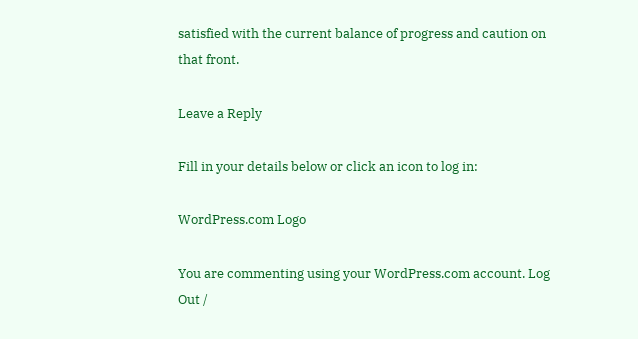satisfied with the current balance of progress and caution on that front.

Leave a Reply

Fill in your details below or click an icon to log in:

WordPress.com Logo

You are commenting using your WordPress.com account. Log Out /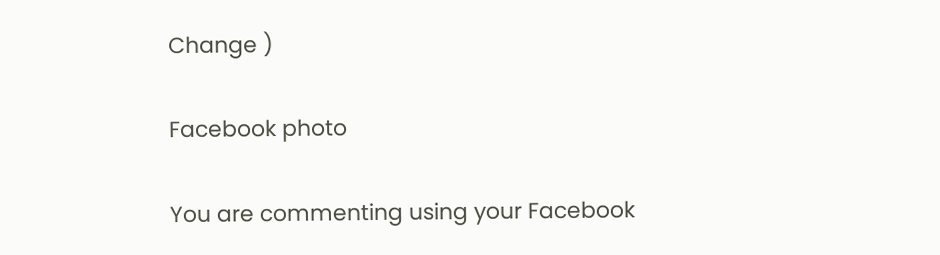Change )

Facebook photo

You are commenting using your Facebook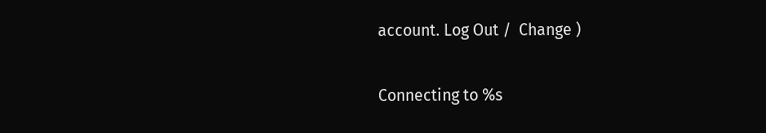account. Log Out /  Change )

Connecting to %s